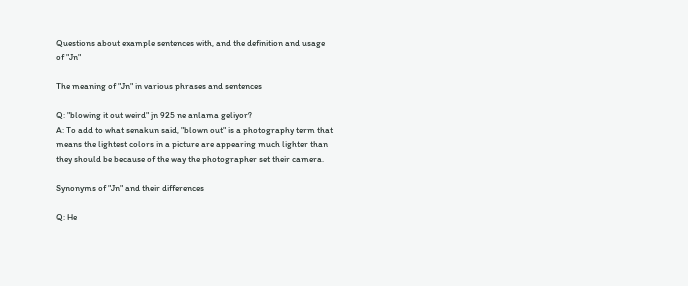Questions about example sentences with, and the definition and usage of "Jn"

The meaning of "Jn" in various phrases and sentences

Q: "blowing it out weird" jn 925 ne anlama geliyor?
A: To add to what senakun said, "blown out" is a photography term that means the lightest colors in a picture are appearing much lighter than they should be because of the way the photographer set their camera.

Synonyms of "Jn" and their differences

Q: He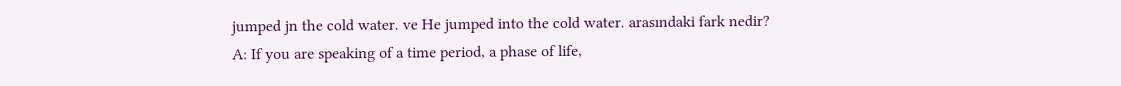jumped jn the cold water. ve He jumped into the cold water. arasındaki fark nedir?
A: If you are speaking of a time period, a phase of life,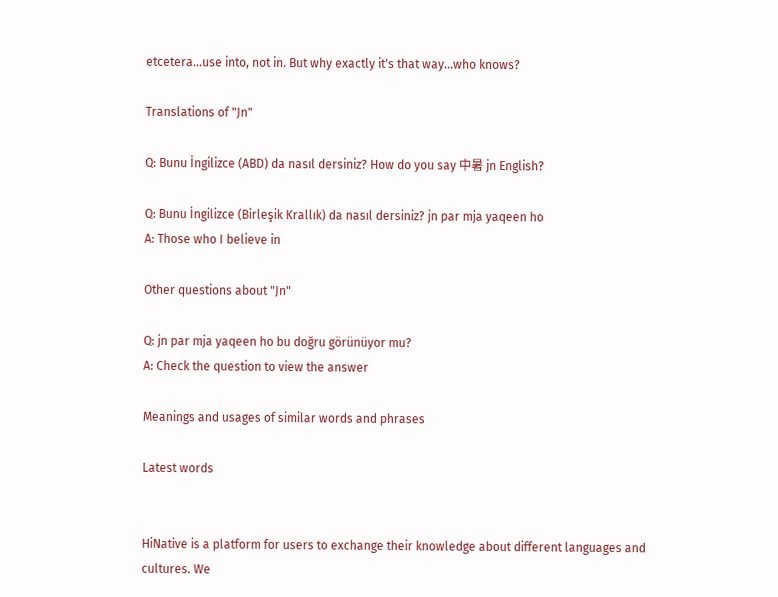etcetera...use into, not in. But why exactly it's that way...who knows?

Translations of "Jn"

Q: Bunu İngilizce (ABD) da nasıl dersiniz? How do you say 中暑 jn English?

Q: Bunu İngilizce (Birleşik Krallık) da nasıl dersiniz? jn par mja yaqeen ho
A: Those who I believe in

Other questions about "Jn"

Q: jn par mja yaqeen ho bu doğru görünüyor mu?
A: Check the question to view the answer

Meanings and usages of similar words and phrases

Latest words


HiNative is a platform for users to exchange their knowledge about different languages and cultures. We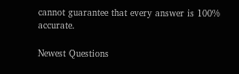cannot guarantee that every answer is 100% accurate.

Newest Questions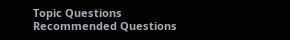Topic Questions
Recommended Questions